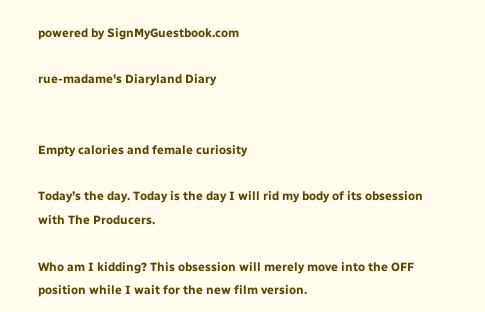powered by SignMyGuestbook.com

rue-madame's Diaryland Diary


Empty calories and female curiosity

Today’s the day. Today is the day I will rid my body of its obsession with The Producers.

Who am I kidding? This obsession will merely move into the OFF position while I wait for the new film version.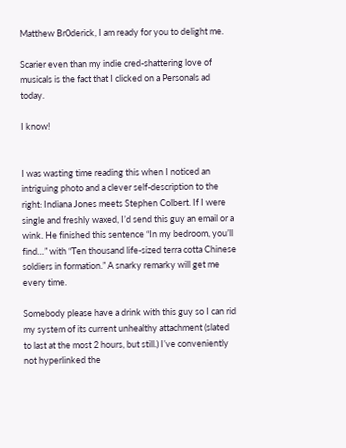Matthew Br0derick, I am ready for you to delight me.

Scarier even than my indie cred-shattering love of musicals is the fact that I clicked on a Personals ad today.

I know!


I was wasting time reading this when I noticed an intriguing photo and a clever self-description to the right: Indiana Jones meets Stephen Colbert. If I were single and freshly waxed, I’d send this guy an email or a wink. He finished this sentence “In my bedroom, you’ll find…” with “Ten thousand life-sized terra cotta Chinese soldiers in formation.” A snarky remarky will get me every time.

Somebody please have a drink with this guy so I can rid my system of its current unhealthy attachment (slated to last at the most 2 hours, but still.) I’ve conveniently not hyperlinked the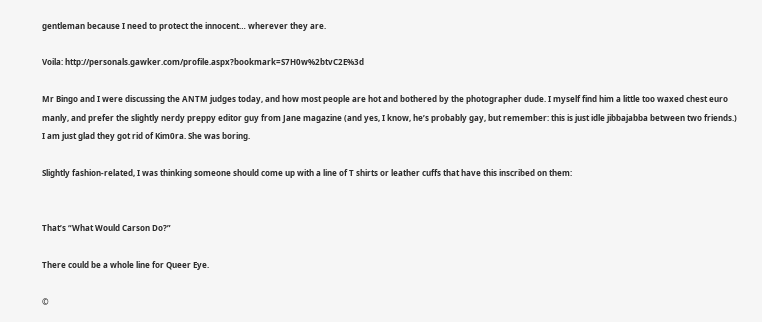gentleman because I need to protect the innocent… wherever they are.

Voila: http://personals.gawker.com/profile.aspx?bookmark=S7H0w%2btvC2E%3d

Mr Bingo and I were discussing the ANTM judges today, and how most people are hot and bothered by the photographer dude. I myself find him a little too waxed chest euro manly, and prefer the slightly nerdy preppy editor guy from Jane magazine (and yes, I know, he’s probably gay, but remember: this is just idle jibbajabba between two friends.) I am just glad they got rid of Kim0ra. She was boring.

Slightly fashion-related, I was thinking someone should come up with a line of T shirts or leather cuffs that have this inscribed on them:


That’s “What Would Carson Do?”

There could be a whole line for Queer Eye.

©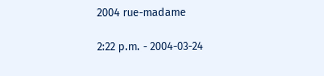2004 rue-madame

2:22 p.m. - 2004-03-24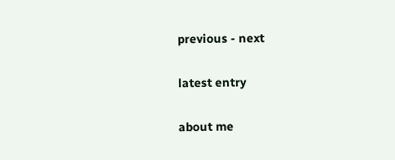previous - next

latest entry

about me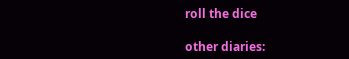roll the dice

other diaries: